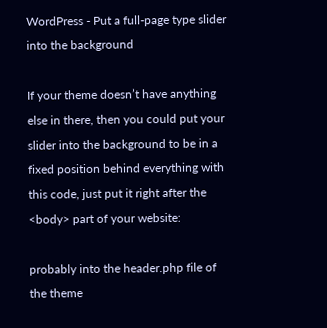WordPress - Put a full-page type slider into the background

If your theme doesn’t have anything else in there, then you could put your slider into the background to be in a fixed position behind everything with this code, just put it right after the <body> part of your website:

probably into the header.php file of the theme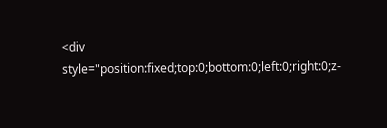<div style="position:fixed;top:0;bottom:0;left:0;right:0;z-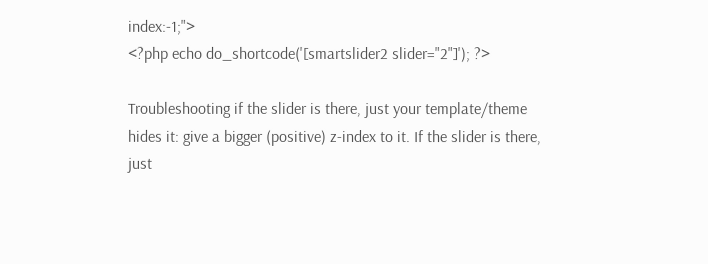index:-1;">
<?php echo do_shortcode('[smartslider2 slider="2"]'); ?>

Troubleshooting if the slider is there, just your template/theme hides it: give a bigger (positive) z-index to it. If the slider is there, just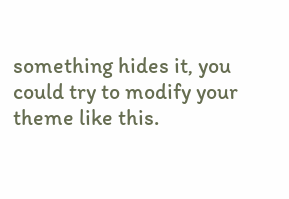something hides it, you could try to modify your theme like this.